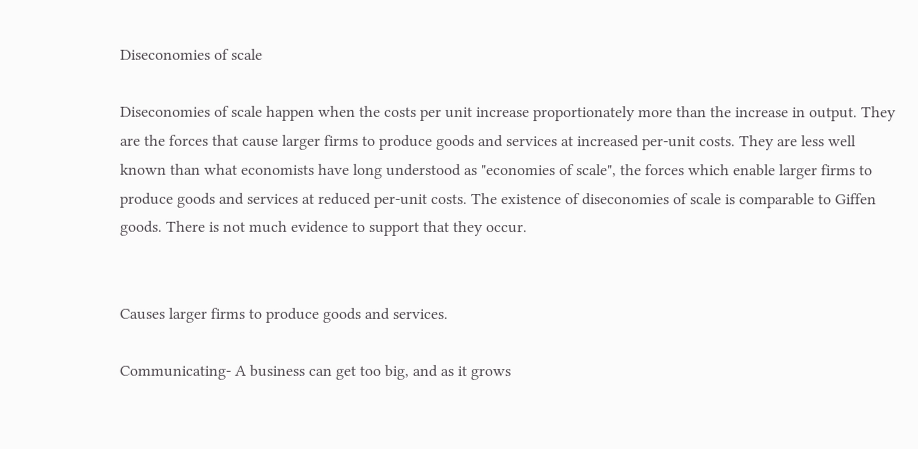Diseconomies of scale

Diseconomies of scale happen when the costs per unit increase proportionately more than the increase in output. They are the forces that cause larger firms to produce goods and services at increased per-unit costs. They are less well known than what economists have long understood as "economies of scale", the forces which enable larger firms to produce goods and services at reduced per-unit costs. The existence of diseconomies of scale is comparable to Giffen goods. There is not much evidence to support that they occur.


Causes larger firms to produce goods and services.

Communicating- A business can get too big, and as it grows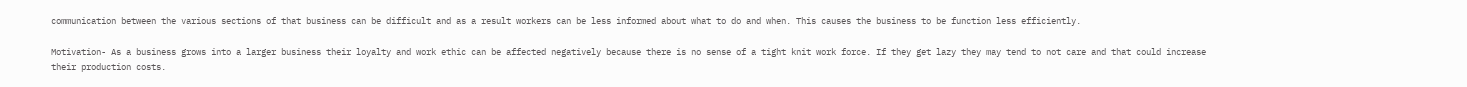communication between the various sections of that business can be difficult and as a result workers can be less informed about what to do and when. This causes the business to be function less efficiently.

Motivation- As a business grows into a larger business their loyalty and work ethic can be affected negatively because there is no sense of a tight knit work force. If they get lazy they may tend to not care and that could increase their production costs.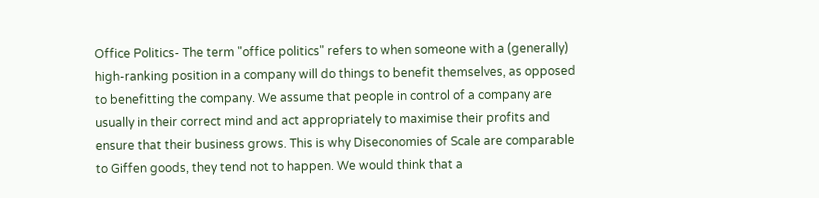Office Politics- The term "office politics" refers to when someone with a (generally) high-ranking position in a company will do things to benefit themselves, as opposed to benefitting the company. We assume that people in control of a company are usually in their correct mind and act appropriately to maximise their profits and ensure that their business grows. This is why Diseconomies of Scale are comparable to Giffen goods, they tend not to happen. We would think that a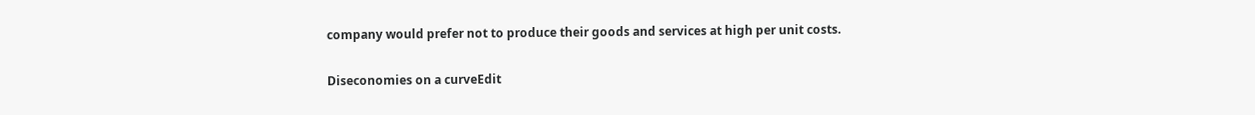company would prefer not to produce their goods and services at high per unit costs.

Diseconomies on a curveEdit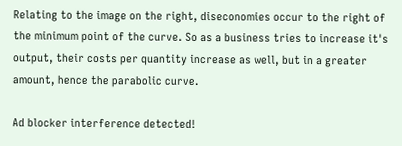Relating to the image on the right, diseconomies occur to the right of the minimum point of the curve. So as a business tries to increase it's output, their costs per quantity increase as well, but in a greater amount, hence the parabolic curve.

Ad blocker interference detected!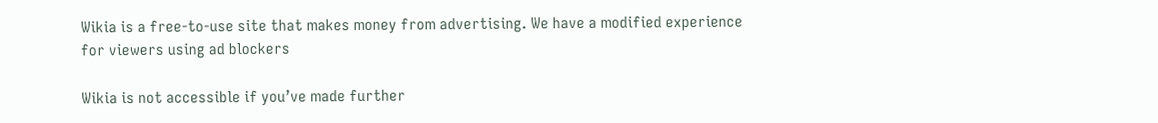Wikia is a free-to-use site that makes money from advertising. We have a modified experience for viewers using ad blockers

Wikia is not accessible if you’ve made further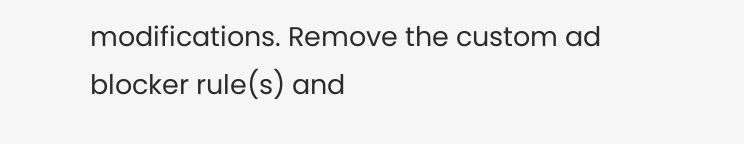modifications. Remove the custom ad blocker rule(s) and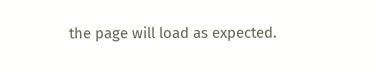the page will load as expected.